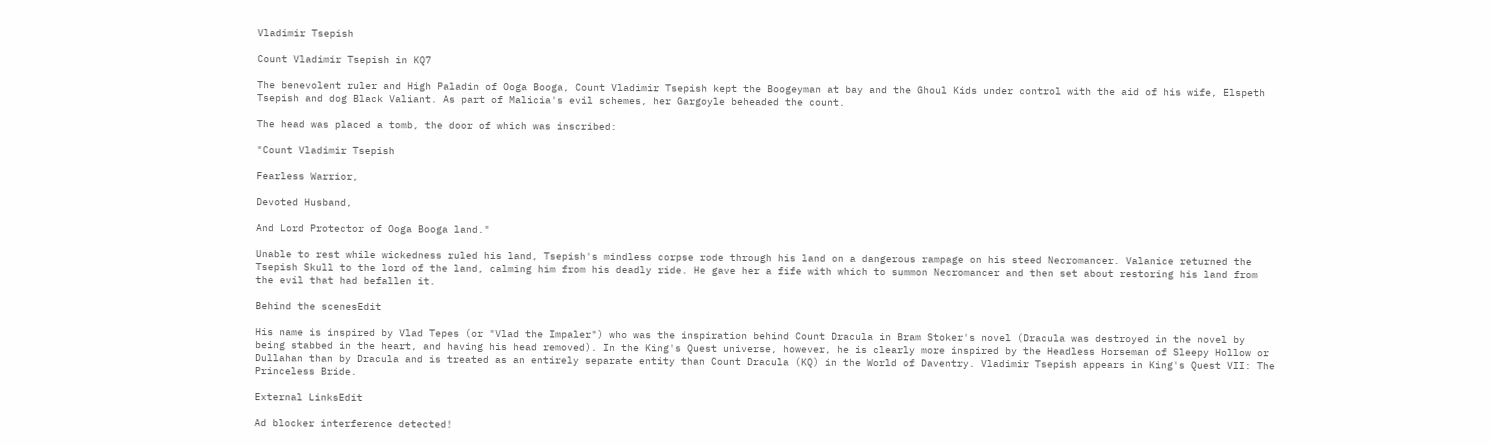Vladimir Tsepish

Count Vladimir Tsepish in KQ7

The benevolent ruler and High Paladin of Ooga Booga, Count Vladimir Tsepish kept the Boogeyman at bay and the Ghoul Kids under control with the aid of his wife, Elspeth Tsepish and dog Black Valiant. As part of Malicia's evil schemes, her Gargoyle beheaded the count.

The head was placed a tomb, the door of which was inscribed:

"Count Vladimir Tsepish

Fearless Warrior,

Devoted Husband,

And Lord Protector of Ooga Booga land."

Unable to rest while wickedness ruled his land, Tsepish's mindless corpse rode through his land on a dangerous rampage on his steed Necromancer. Valanice returned the Tsepish Skull to the lord of the land, calming him from his deadly ride. He gave her a fife with which to summon Necromancer and then set about restoring his land from the evil that had befallen it.

Behind the scenesEdit

His name is inspired by Vlad Tepes (or "Vlad the Impaler") who was the inspiration behind Count Dracula in Bram Stoker's novel (Dracula was destroyed in the novel by being stabbed in the heart, and having his head removed). In the King's Quest universe, however, he is clearly more inspired by the Headless Horseman of Sleepy Hollow or Dullahan than by Dracula and is treated as an entirely separate entity than Count Dracula (KQ) in the World of Daventry. Vladimir Tsepish appears in King's Quest VII: The Princeless Bride.

External LinksEdit

Ad blocker interference detected!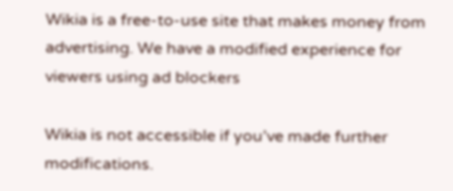Wikia is a free-to-use site that makes money from advertising. We have a modified experience for viewers using ad blockers

Wikia is not accessible if you’ve made further modifications.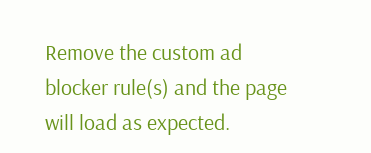Remove the custom ad blocker rule(s) and the page will load as expected.